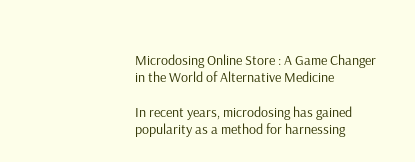Microdosing Online Store : A Game Changer in the World of Alternative Medicine

In recent years, microdosing has gained popularity as a method for harnessing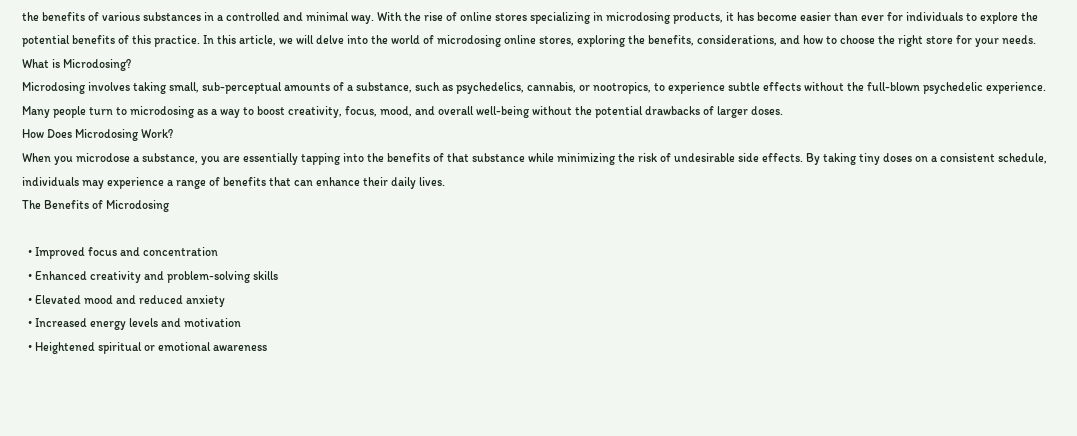the benefits of various substances in a controlled and minimal way. With the rise of online stores specializing in microdosing products, it has become easier than ever for individuals to explore the potential benefits of this practice. In this article, we will delve into the world of microdosing online stores, exploring the benefits, considerations, and how to choose the right store for your needs.
What is Microdosing?
Microdosing involves taking small, sub-perceptual amounts of a substance, such as psychedelics, cannabis, or nootropics, to experience subtle effects without the full-blown psychedelic experience. Many people turn to microdosing as a way to boost creativity, focus, mood, and overall well-being without the potential drawbacks of larger doses.
How Does Microdosing Work?
When you microdose a substance, you are essentially tapping into the benefits of that substance while minimizing the risk of undesirable side effects. By taking tiny doses on a consistent schedule, individuals may experience a range of benefits that can enhance their daily lives.
The Benefits of Microdosing

  • Improved focus and concentration
  • Enhanced creativity and problem-solving skills
  • Elevated mood and reduced anxiety
  • Increased energy levels and motivation
  • Heightened spiritual or emotional awareness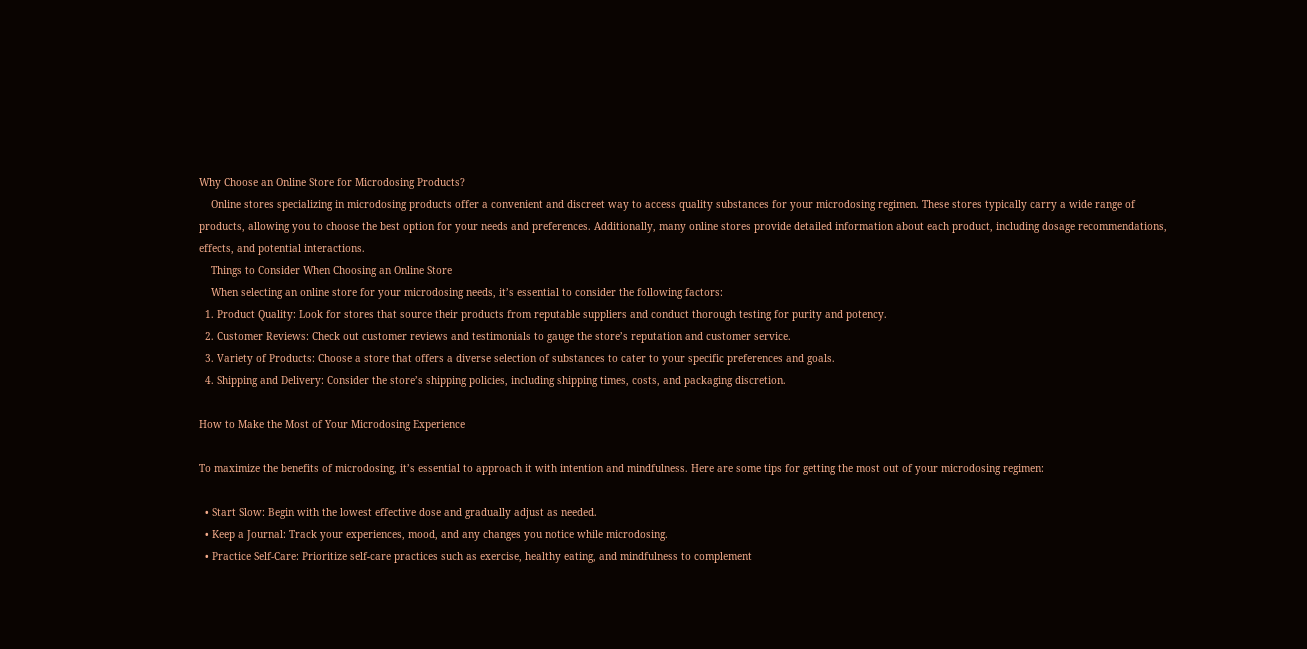Why Choose an Online Store for Microdosing Products?
    Online stores specializing in microdosing products offer a convenient and discreet way to access quality substances for your microdosing regimen. These stores typically carry a wide range of products, allowing you to choose the best option for your needs and preferences. Additionally, many online stores provide detailed information about each product, including dosage recommendations, effects, and potential interactions.
    Things to Consider When Choosing an Online Store
    When selecting an online store for your microdosing needs, it’s essential to consider the following factors:
  1. Product Quality: Look for stores that source their products from reputable suppliers and conduct thorough testing for purity and potency.
  2. Customer Reviews: Check out customer reviews and testimonials to gauge the store’s reputation and customer service.
  3. Variety of Products: Choose a store that offers a diverse selection of substances to cater to your specific preferences and goals.
  4. Shipping and Delivery: Consider the store’s shipping policies, including shipping times, costs, and packaging discretion.

How to Make the Most of Your Microdosing Experience

To maximize the benefits of microdosing, it’s essential to approach it with intention and mindfulness. Here are some tips for getting the most out of your microdosing regimen:

  • Start Slow: Begin with the lowest effective dose and gradually adjust as needed.
  • Keep a Journal: Track your experiences, mood, and any changes you notice while microdosing.
  • Practice Self-Care: Prioritize self-care practices such as exercise, healthy eating, and mindfulness to complement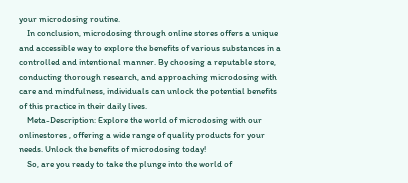your microdosing routine.
    In conclusion, microdosing through online stores offers a unique and accessible way to explore the benefits of various substances in a controlled and intentional manner. By choosing a reputable store, conducting thorough research, and approaching microdosing with care and mindfulness, individuals can unlock the potential benefits of this practice in their daily lives.
    Meta-Description: Explore the world of microdosing with our onlinestores , offering a wide range of quality products for your needs. Unlock the benefits of microdosing today!
    So, are you ready to take the plunge into the world of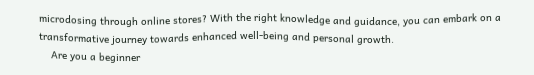microdosing through online stores? With the right knowledge and guidance, you can embark on a transformative journey towards enhanced well-being and personal growth.
    Are you a beginner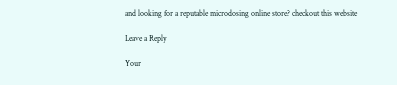and looking for a reputable microdosing online store? checkout this website

Leave a Reply

Your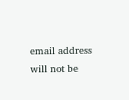email address will not be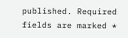published. Required fields are marked *